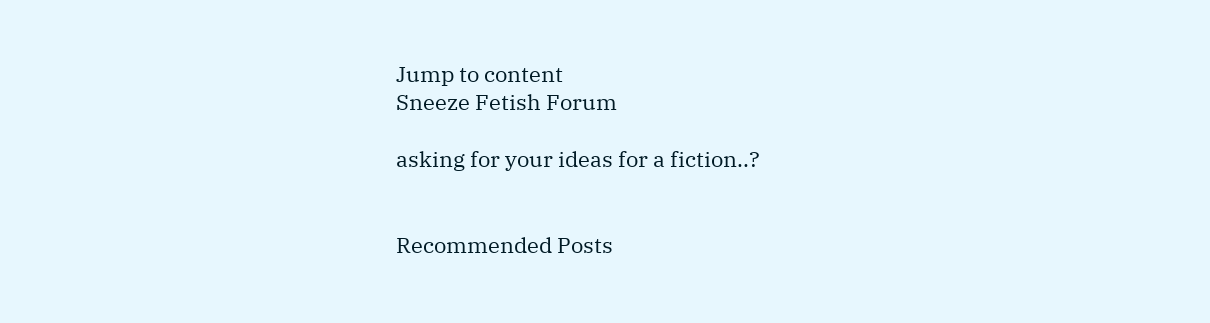Jump to content
Sneeze Fetish Forum

asking for your ideas for a fiction..?


Recommended Posts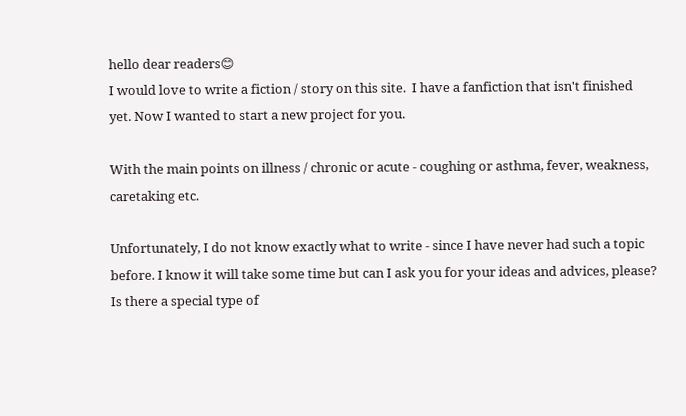hello dear readers😊
I would love to write a fiction / story on this site.  I have a fanfiction that isn't finished yet. Now I wanted to start a new project for you.

With the main points on illness / chronic or acute - coughing or asthma, fever, weakness, caretaking etc.

Unfortunately, I do not know exactly what to write - since I have never had such a topic before. I know it will take some time but can I ask you for your ideas and advices, please? Is there a special type of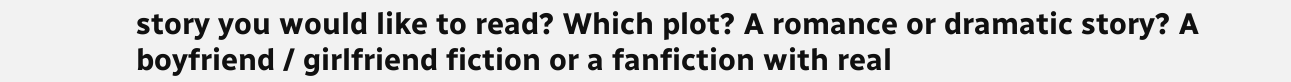story you would like to read? Which plot? A romance or dramatic story? A boyfriend / girlfriend fiction or a fanfiction with real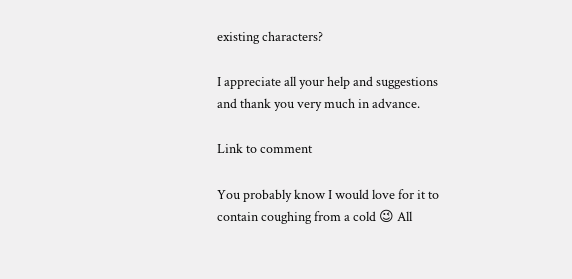existing characters?

I appreciate all your help and suggestions and thank you very much in advance.

Link to comment

You probably know I would love for it to contain coughing from a cold 😉 All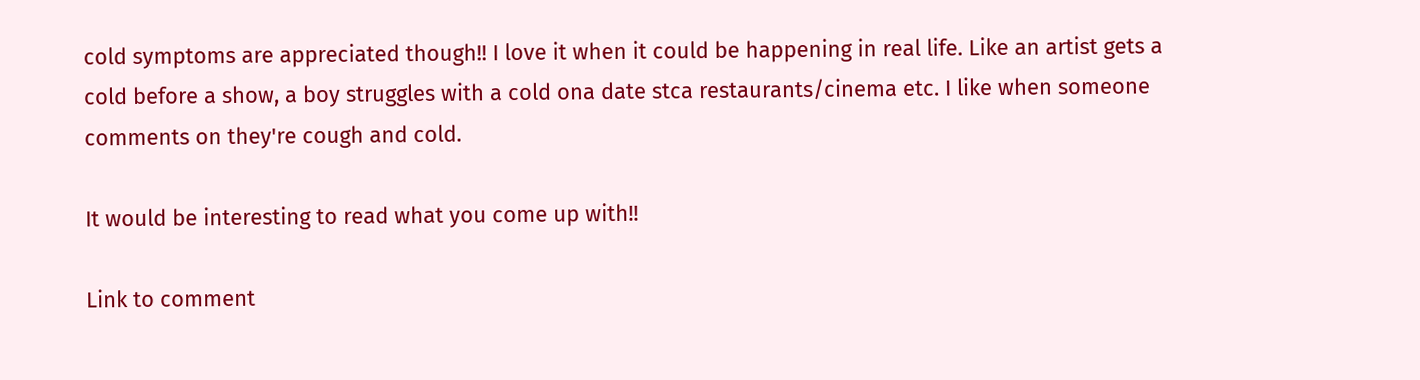cold symptoms are appreciated though!! I love it when it could be happening in real life. Like an artist gets a cold before a show, a boy struggles with a cold ona date stca restaurants/cinema etc. I like when someone comments on they're cough and cold.

It would be interesting to read what you come up with!!

Link to comment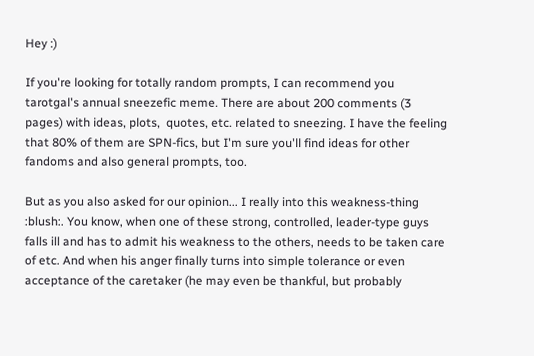Hey :)

If you're looking for totally random prompts, I can recommend you tarotgal's annual sneezefic meme. There are about 200 comments (3 pages) with ideas, plots,  quotes, etc. related to sneezing. I have the feeling that 80% of them are SPN-fics, but I'm sure you'll find ideas for other fandoms and also general prompts, too.

But as you also asked for our opinion... I really into this weakness-thing :blush:. You know, when one of these strong, controlled, leader-type guys falls ill and has to admit his weakness to the others, needs to be taken care of etc. And when his anger finally turns into simple tolerance or even acceptance of the caretaker (he may even be thankful, but probably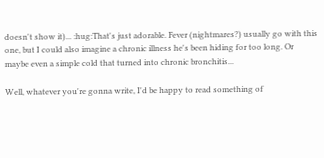doesn't show it)... :hug:That's just adorable. Fever (nightmares?) usually go with this one, but I could also imagine a chronic illness he's been hiding for too long. Or maybe even a simple cold that turned into chronic bronchitis...

Well, whatever you're gonna write, I'd be happy to read something of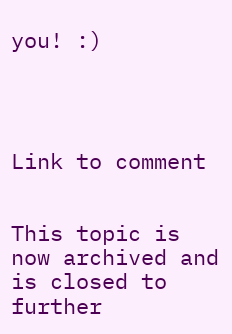you! :)




Link to comment


This topic is now archived and is closed to further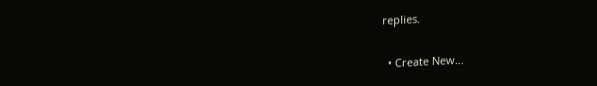replies.

  • Create New...